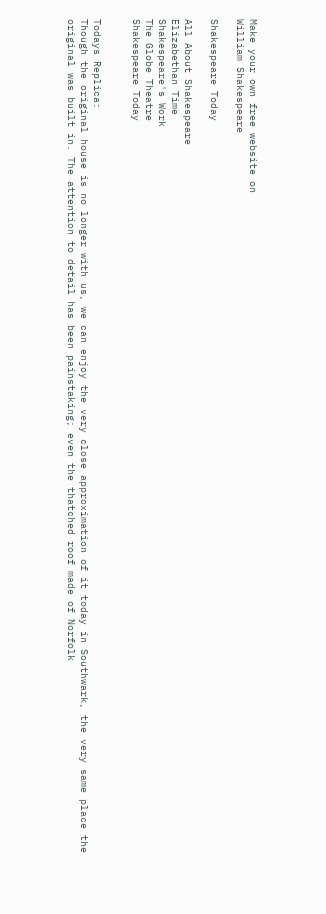Make your own free website on
William Shakespeare

Shakespeare Today

All About Shakespeare
Elizabethan Time
Shakespeare's Work
The Globe Theatre
Shakespeare Today


Todays Replica:
Though the original house is no longer with us, we can enjoy the very close approximation of it today in Southwark, the very same place the original was built in. The attention to detail has been painstaking; even the thatched roof made of Norfolk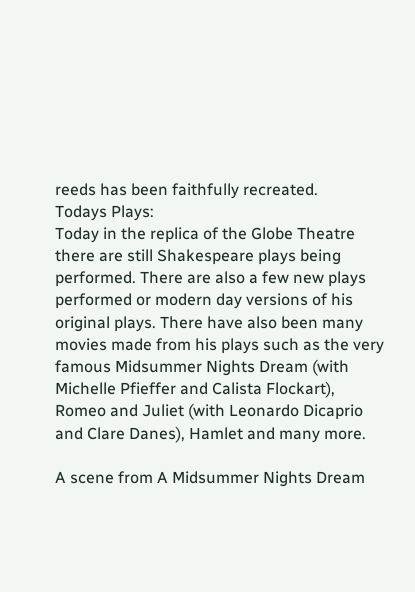reeds has been faithfully recreated.
Todays Plays:
Today in the replica of the Globe Theatre there are still Shakespeare plays being performed. There are also a few new plays performed or modern day versions of his original plays. There have also been many movies made from his plays such as the very famous Midsummer Nights Dream (with Michelle Pfieffer and Calista Flockart), Romeo and Juliet (with Leonardo Dicaprio and Clare Danes), Hamlet and many more.

A scene from A Midsummer Nights Dream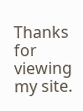Thanks for viewing my site.